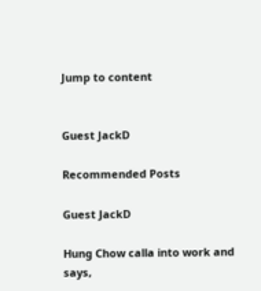Jump to content


Guest JackD

Recommended Posts

Guest JackD

Hung Chow calla into work and says,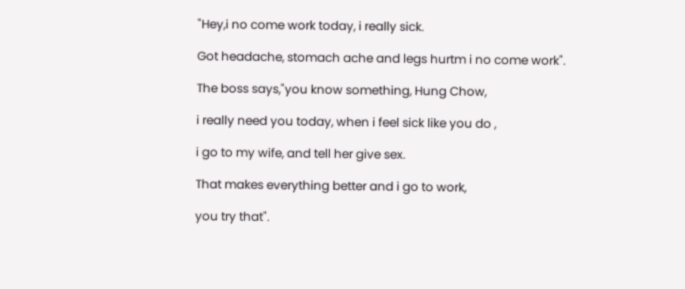"Hey,i no come work today, i really sick.

Got headache, stomach ache and legs hurtm i no come work".

The boss says,"you know something, Hung Chow,

i really need you today, when i feel sick like you do ,

i go to my wife, and tell her give sex.

That makes everything better and i go to work,

you try that".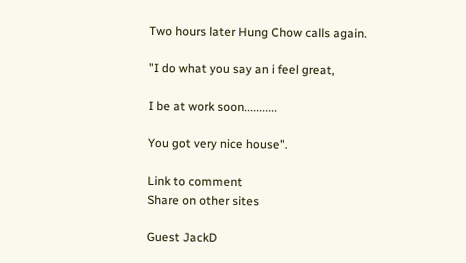Two hours later Hung Chow calls again.

"I do what you say an i feel great,

I be at work soon...........

You got very nice house".

Link to comment
Share on other sites

Guest JackD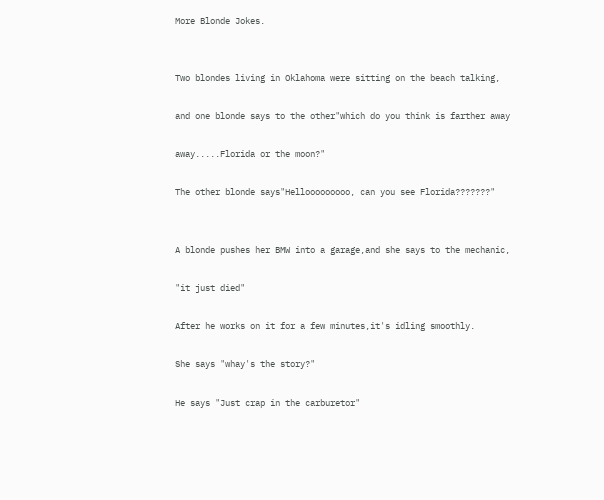More Blonde Jokes.


Two blondes living in Oklahoma were sitting on the beach talking,

and one blonde says to the other"which do you think is farther away

away.....Florida or the moon?"

The other blonde says"Hellooooooooo, can you see Florida???????"


A blonde pushes her BMW into a garage,and she says to the mechanic,

"it just died"

After he works on it for a few minutes,it's idling smoothly.

She says "whay's the story?"

He says "Just crap in the carburetor"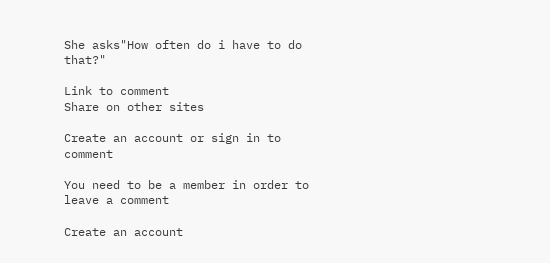She asks"How often do i have to do that?"

Link to comment
Share on other sites

Create an account or sign in to comment

You need to be a member in order to leave a comment

Create an account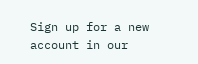Sign up for a new account in our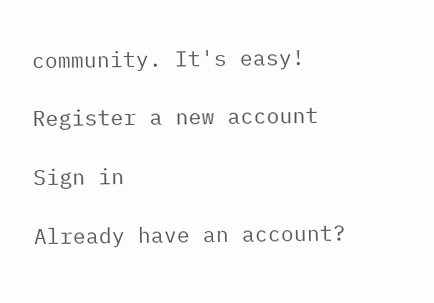community. It's easy!

Register a new account

Sign in

Already have an account?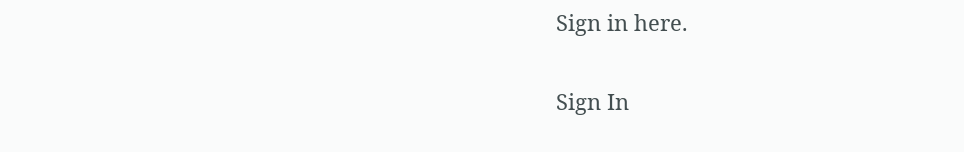Sign in here.

Sign In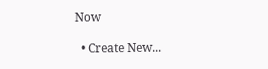Now

  • Create New...